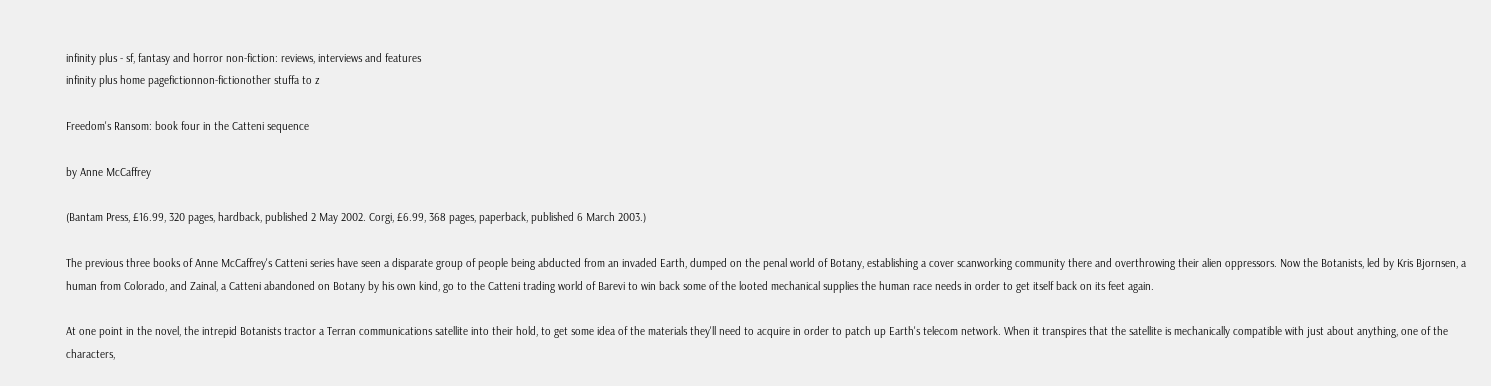infinity plus - sf, fantasy and horror non-fiction: reviews, interviews and features
infinity plus home pagefictionnon-fictionother stuffa to z

Freedom's Ransom: book four in the Catteni sequence

by Anne McCaffrey

(Bantam Press, £16.99, 320 pages, hardback, published 2 May 2002. Corgi, £6.99, 368 pages, paperback, published 6 March 2003.)

The previous three books of Anne McCaffrey's Catteni series have seen a disparate group of people being abducted from an invaded Earth, dumped on the penal world of Botany, establishing a cover scanworking community there and overthrowing their alien oppressors. Now the Botanists, led by Kris Bjornsen, a human from Colorado, and Zainal, a Catteni abandoned on Botany by his own kind, go to the Catteni trading world of Barevi to win back some of the looted mechanical supplies the human race needs in order to get itself back on its feet again.

At one point in the novel, the intrepid Botanists tractor a Terran communications satellite into their hold, to get some idea of the materials they'll need to acquire in order to patch up Earth's telecom network. When it transpires that the satellite is mechanically compatible with just about anything, one of the characters,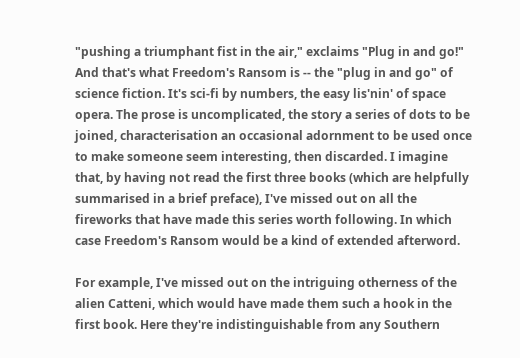"pushing a triumphant fist in the air," exclaims "Plug in and go!" And that's what Freedom's Ransom is -- the "plug in and go" of science fiction. It's sci-fi by numbers, the easy lis'nin' of space opera. The prose is uncomplicated, the story a series of dots to be joined, characterisation an occasional adornment to be used once to make someone seem interesting, then discarded. I imagine that, by having not read the first three books (which are helpfully summarised in a brief preface), I've missed out on all the fireworks that have made this series worth following. In which case Freedom's Ransom would be a kind of extended afterword.

For example, I've missed out on the intriguing otherness of the alien Catteni, which would have made them such a hook in the first book. Here they're indistinguishable from any Southern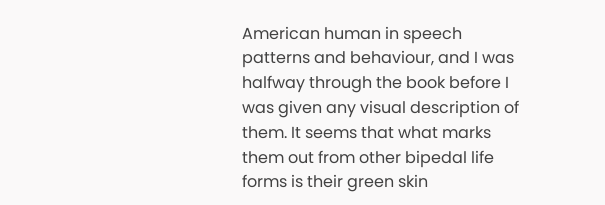American human in speech patterns and behaviour, and I was halfway through the book before I was given any visual description of them. It seems that what marks them out from other bipedal life forms is their green skin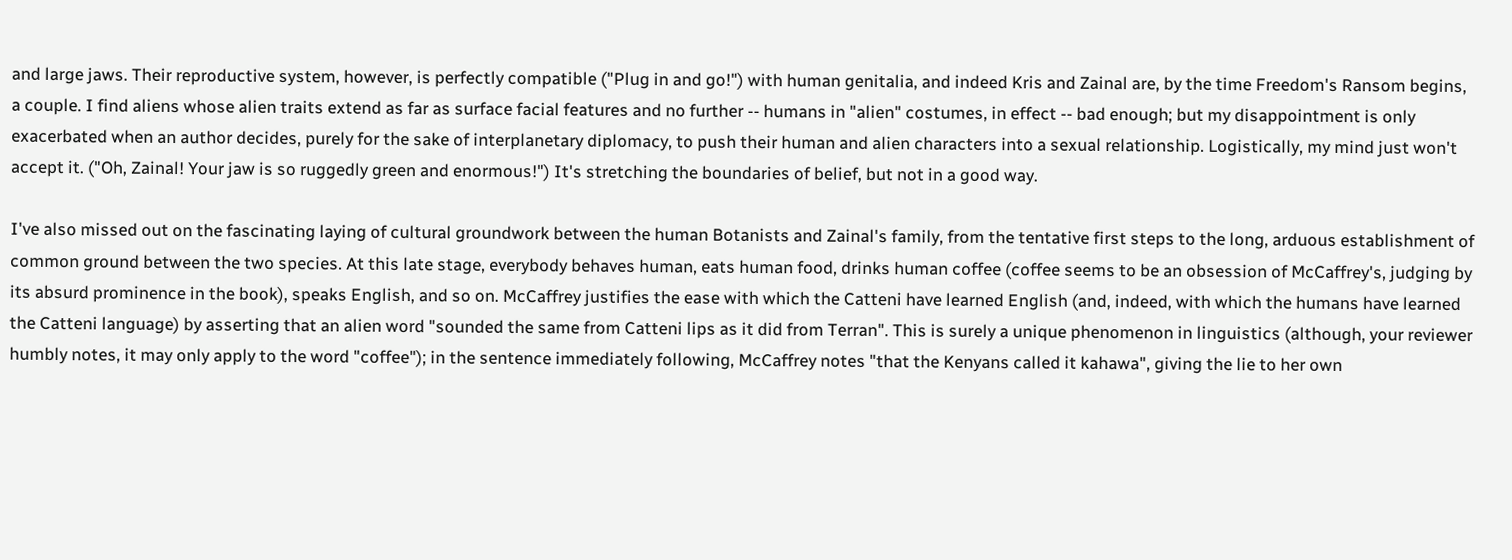and large jaws. Their reproductive system, however, is perfectly compatible ("Plug in and go!") with human genitalia, and indeed Kris and Zainal are, by the time Freedom's Ransom begins, a couple. I find aliens whose alien traits extend as far as surface facial features and no further -- humans in "alien" costumes, in effect -- bad enough; but my disappointment is only exacerbated when an author decides, purely for the sake of interplanetary diplomacy, to push their human and alien characters into a sexual relationship. Logistically, my mind just won't accept it. ("Oh, Zainal! Your jaw is so ruggedly green and enormous!") It's stretching the boundaries of belief, but not in a good way.

I've also missed out on the fascinating laying of cultural groundwork between the human Botanists and Zainal's family, from the tentative first steps to the long, arduous establishment of common ground between the two species. At this late stage, everybody behaves human, eats human food, drinks human coffee (coffee seems to be an obsession of McCaffrey's, judging by its absurd prominence in the book), speaks English, and so on. McCaffrey justifies the ease with which the Catteni have learned English (and, indeed, with which the humans have learned the Catteni language) by asserting that an alien word "sounded the same from Catteni lips as it did from Terran". This is surely a unique phenomenon in linguistics (although, your reviewer humbly notes, it may only apply to the word "coffee"); in the sentence immediately following, McCaffrey notes "that the Kenyans called it kahawa", giving the lie to her own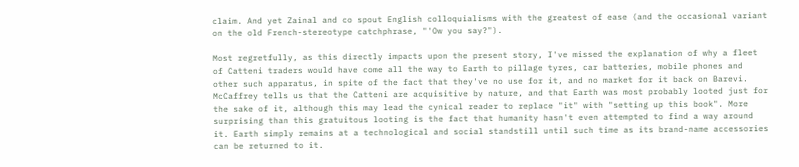claim. And yet Zainal and co spout English colloquialisms with the greatest of ease (and the occasional variant on the old French-stereotype catchphrase, "'Ow you say?").

Most regretfully, as this directly impacts upon the present story, I've missed the explanation of why a fleet of Catteni traders would have come all the way to Earth to pillage tyres, car batteries, mobile phones and other such apparatus, in spite of the fact that they've no use for it, and no market for it back on Barevi. McCaffrey tells us that the Catteni are acquisitive by nature, and that Earth was most probably looted just for the sake of it, although this may lead the cynical reader to replace "it" with "setting up this book". More surprising than this gratuitous looting is the fact that humanity hasn't even attempted to find a way around it. Earth simply remains at a technological and social standstill until such time as its brand-name accessories can be returned to it.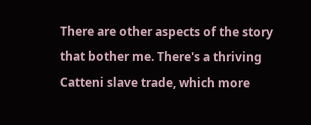There are other aspects of the story that bother me. There's a thriving Catteni slave trade, which more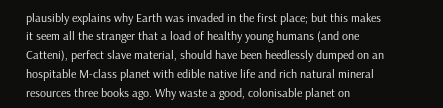plausibly explains why Earth was invaded in the first place; but this makes it seem all the stranger that a load of healthy young humans (and one Catteni), perfect slave material, should have been heedlessly dumped on an hospitable M-class planet with edible native life and rich natural mineral resources three books ago. Why waste a good, colonisable planet on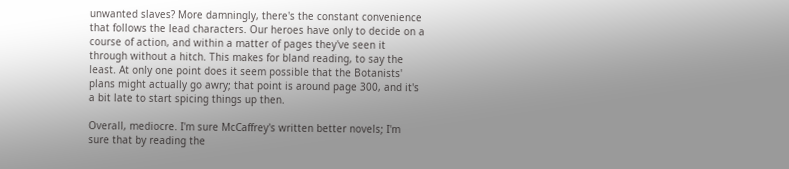unwanted slaves? More damningly, there's the constant convenience that follows the lead characters. Our heroes have only to decide on a course of action, and within a matter of pages they've seen it through without a hitch. This makes for bland reading, to say the least. At only one point does it seem possible that the Botanists' plans might actually go awry; that point is around page 300, and it's a bit late to start spicing things up then.

Overall, mediocre. I'm sure McCaffrey's written better novels; I'm sure that by reading the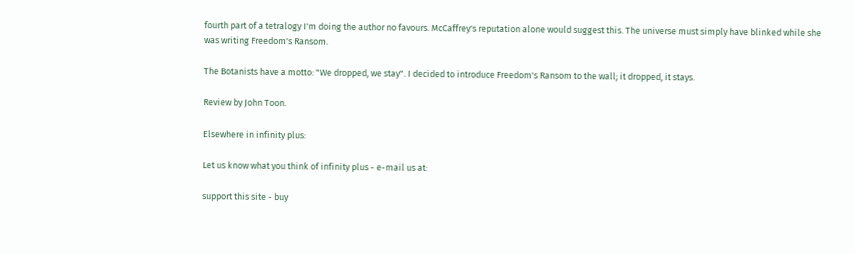fourth part of a tetralogy I'm doing the author no favours. McCaffrey's reputation alone would suggest this. The universe must simply have blinked while she was writing Freedom's Ransom.

The Botanists have a motto: "We dropped, we stay". I decided to introduce Freedom's Ransom to the wall; it dropped, it stays.

Review by John Toon.

Elsewhere in infinity plus:

Let us know what you think of infinity plus - e-mail us at:

support this site - buy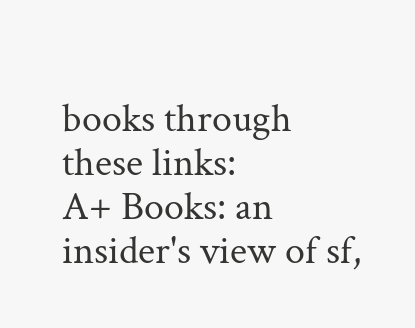books through these links:
A+ Books: an insider's view of sf,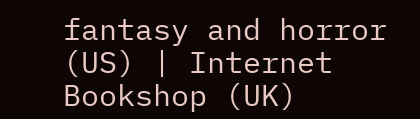fantasy and horror (US) | Internet Bookshop (UK)